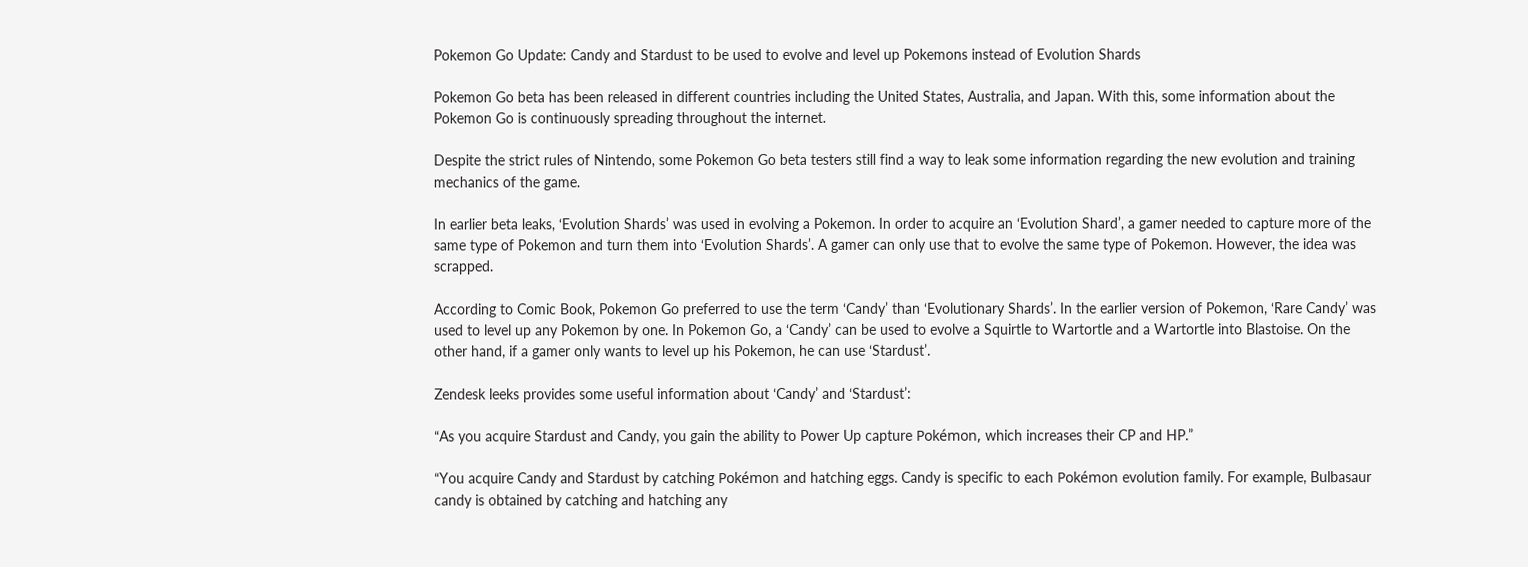Pokemon Go Update: Candy and Stardust to be used to evolve and level up Pokemons instead of Evolution Shards

Pokemon Go beta has been released in different countries including the United States, Australia, and Japan. With this, some information about the Pokemon Go is continuously spreading throughout the internet.

Despite the strict rules of Nintendo, some Pokemon Go beta testers still find a way to leak some information regarding the new evolution and training mechanics of the game.

In earlier beta leaks, ‘Evolution Shards’ was used in evolving a Pokemon. In order to acquire an ‘Evolution Shard’, a gamer needed to capture more of the same type of Pokemon and turn them into ‘Evolution Shards’. A gamer can only use that to evolve the same type of Pokemon. However, the idea was scrapped.

According to Comic Book, Pokemon Go preferred to use the term ‘Candy’ than ‘Evolutionary Shards’. In the earlier version of Pokemon, ‘Rare Candy’ was used to level up any Pokemon by one. In Pokemon Go, a ‘Candy’ can be used to evolve a Squirtle to Wartortle and a Wartortle into Blastoise. On the other hand, if a gamer only wants to level up his Pokemon, he can use ‘Stardust’.

Zendesk leeks provides some useful information about ‘Candy’ and ‘Stardust’:

“As you acquire Stardust and Candy, you gain the ability to Power Up capture Pokémon, which increases their CP and HP.”

“You acquire Candy and Stardust by catching Pokémon and hatching eggs. Candy is specific to each Pokémon evolution family. For example, Bulbasaur candy is obtained by catching and hatching any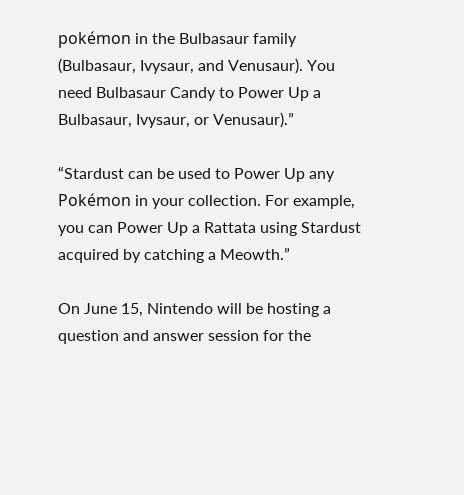pokémon in the Bulbasaur family (Bulbasaur, Ivysaur, and Venusaur). You need Bulbasaur Candy to Power Up a Bulbasaur, Ivysaur, or Venusaur).”

“Stardust can be used to Power Up any Pokémon in your collection. For example, you can Power Up a Rattata using Stardust acquired by catching a Meowth.”

On June 15, Nintendo will be hosting a question and answer session for the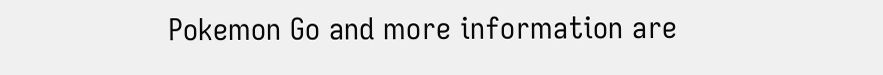Pokemon Go and more information are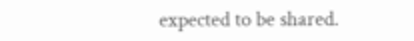expected to be shared.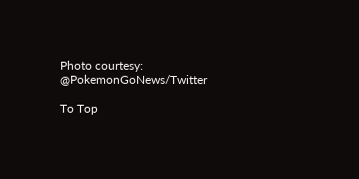Photo courtesy: @PokemonGoNews/Twitter

To Top